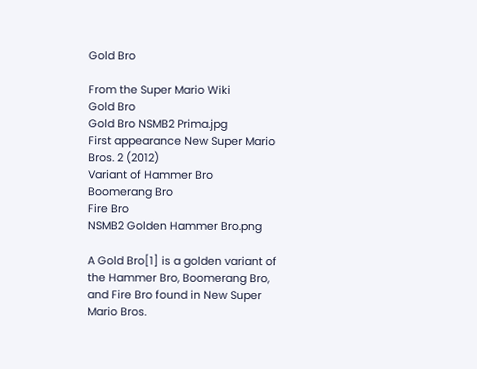Gold Bro

From the Super Mario Wiki
Gold Bro
Gold Bro NSMB2 Prima.jpg
First appearance New Super Mario Bros. 2 (2012)
Variant of Hammer Bro
Boomerang Bro
Fire Bro
NSMB2 Golden Hammer Bro.png

A Gold Bro[1] is a golden variant of the Hammer Bro, Boomerang Bro, and Fire Bro found in New Super Mario Bros.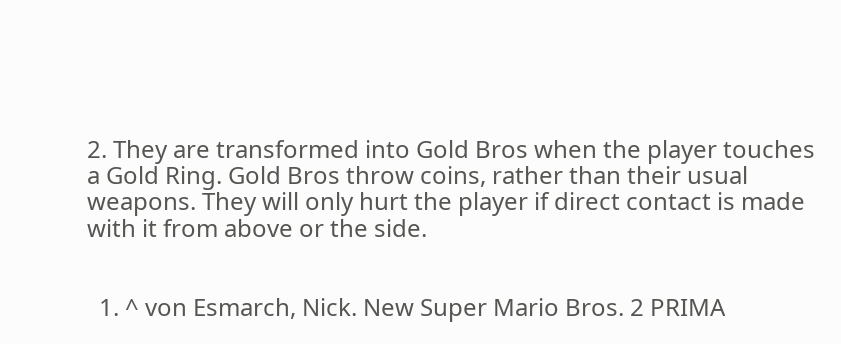2. They are transformed into Gold Bros when the player touches a Gold Ring. Gold Bros throw coins, rather than their usual weapons. They will only hurt the player if direct contact is made with it from above or the side.


  1. ^ von Esmarch, Nick. New Super Mario Bros. 2 PRIMA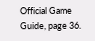Official Game Guide, page 36.